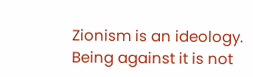Zionism is an ideology. Being against it is not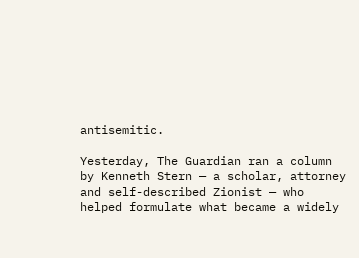antisemitic.

Yesterday, The Guardian ran a column by Kenneth Stern — a scholar, attorney and self-described Zionist — who helped formulate what became a widely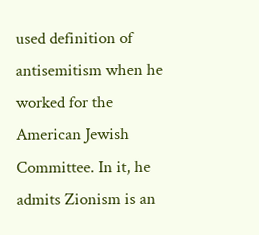used definition of antisemitism when he worked for the American Jewish Committee. In it, he admits Zionism is an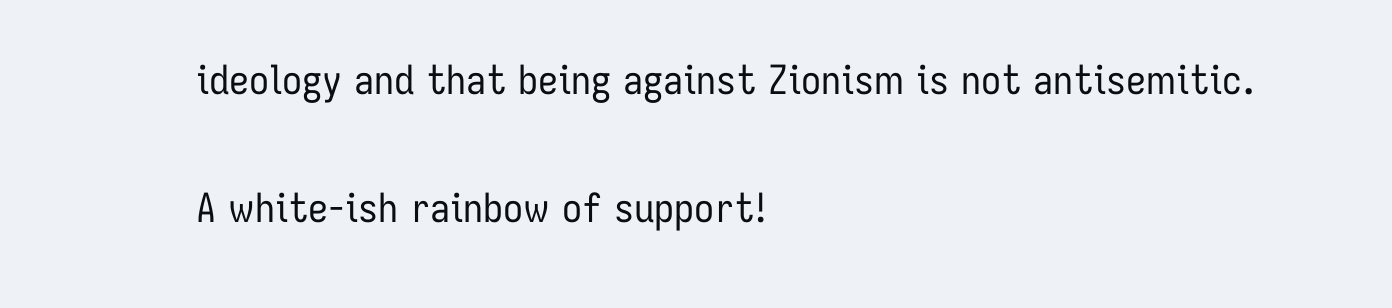ideology and that being against Zionism is not antisemitic.

A white-ish rainbow of support!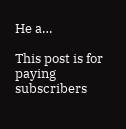He a…

This post is for paying subscribers